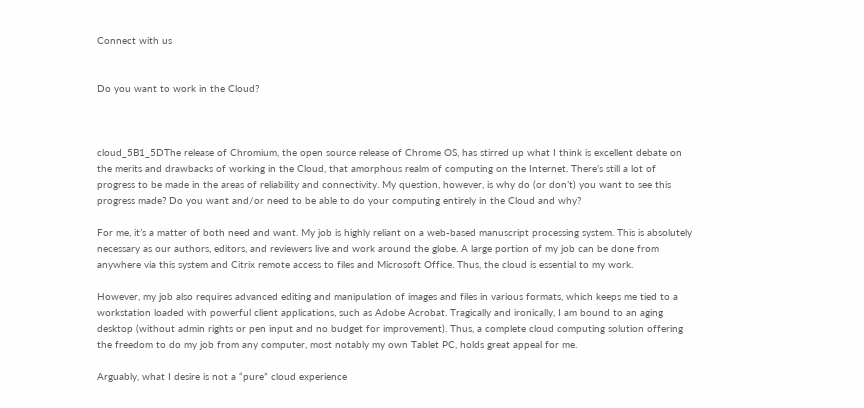Connect with us


Do you want to work in the Cloud?



cloud_5B1_5DThe release of Chromium, the open source release of Chrome OS, has stirred up what I think is excellent debate on the merits and drawbacks of working in the Cloud, that amorphous realm of computing on the Internet. There’s still a lot of progress to be made in the areas of reliability and connectivity. My question, however, is why do (or don’t) you want to see this progress made? Do you want and/or need to be able to do your computing entirely in the Cloud and why?

For me, it’s a matter of both need and want. My job is highly reliant on a web-based manuscript processing system. This is absolutely necessary as our authors, editors, and reviewers live and work around the globe. A large portion of my job can be done from anywhere via this system and Citrix remote access to files and Microsoft Office. Thus, the cloud is essential to my work.

However, my job also requires advanced editing and manipulation of images and files in various formats, which keeps me tied to a workstation loaded with powerful client applications, such as Adobe Acrobat. Tragically and ironically, I am bound to an aging desktop (without admin rights or pen input and no budget for improvement). Thus, a complete cloud computing solution offering the freedom to do my job from any computer, most notably my own Tablet PC, holds great appeal for me.

Arguably, what I desire is not a “pure” cloud experience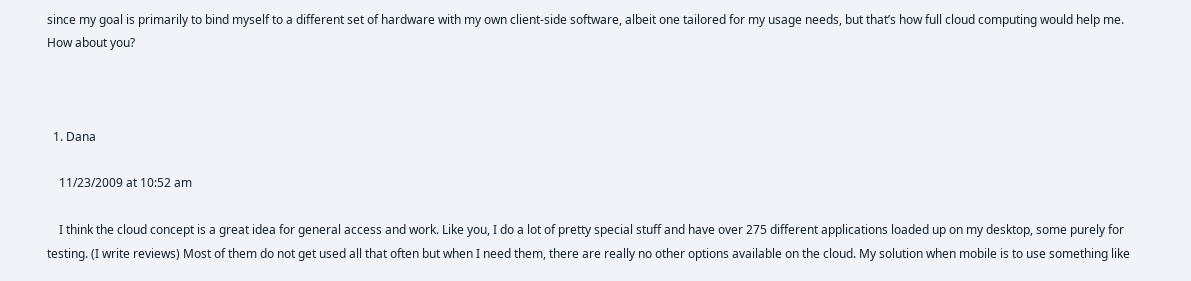since my goal is primarily to bind myself to a different set of hardware with my own client-side software, albeit one tailored for my usage needs, but that’s how full cloud computing would help me. How about you?



  1. Dana

    11/23/2009 at 10:52 am

    I think the cloud concept is a great idea for general access and work. Like you, I do a lot of pretty special stuff and have over 275 different applications loaded up on my desktop, some purely for testing. (I write reviews) Most of them do not get used all that often but when I need them, there are really no other options available on the cloud. My solution when mobile is to use something like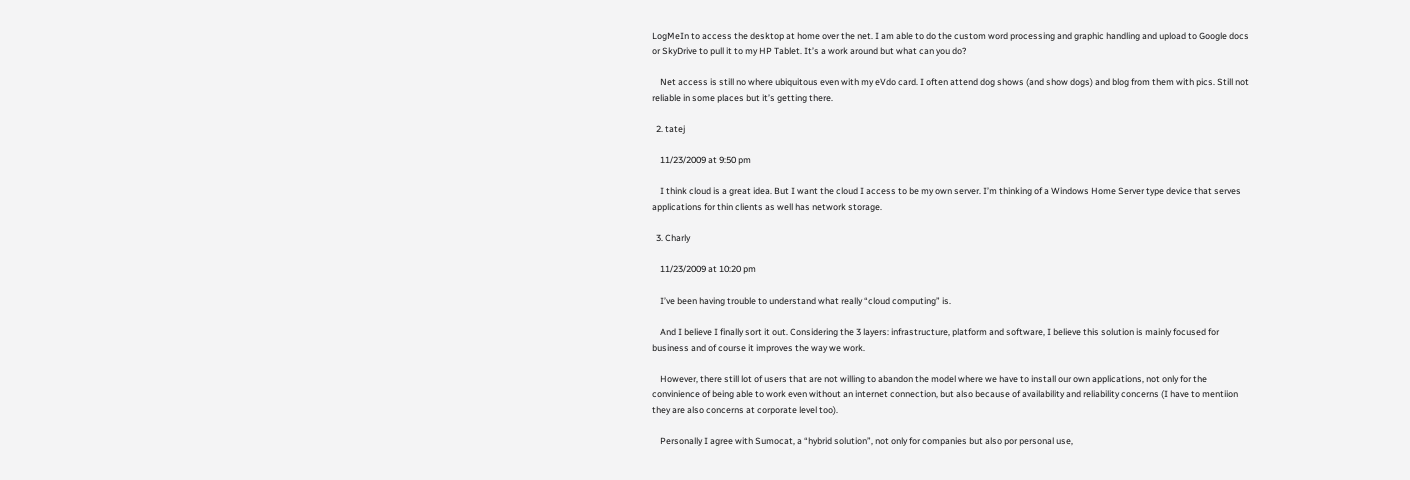LogMeIn to access the desktop at home over the net. I am able to do the custom word processing and graphic handling and upload to Google docs or SkyDrive to pull it to my HP Tablet. It’s a work around but what can you do?

    Net access is still no where ubiquitous even with my eVdo card. I often attend dog shows (and show dogs) and blog from them with pics. Still not reliable in some places but it’s getting there.

  2. tatej

    11/23/2009 at 9:50 pm

    I think cloud is a great idea. But I want the cloud I access to be my own server. I’m thinking of a Windows Home Server type device that serves applications for thin clients as well has network storage.

  3. Charly

    11/23/2009 at 10:20 pm

    I’ve been having trouble to understand what really “cloud computing” is.

    And I believe I finally sort it out. Considering the 3 layers: infrastructure, platform and software, I believe this solution is mainly focused for business and of course it improves the way we work.

    However, there still lot of users that are not willing to abandon the model where we have to install our own applications, not only for the convinience of being able to work even without an internet connection, but also because of availability and reliability concerns (I have to mentiion they are also concerns at corporate level too).

    Personally I agree with Sumocat, a “hybrid solution”, not only for companies but also por personal use,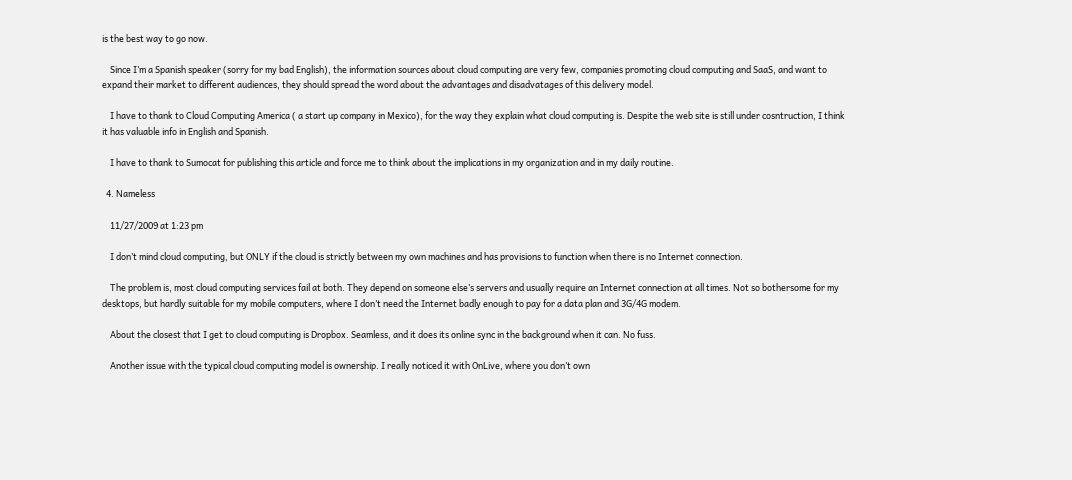is the best way to go now.

    Since I’m a Spanish speaker (sorry for my bad English), the information sources about cloud computing are very few, companies promoting cloud computing and SaaS, and want to expand their market to different audiences, they should spread the word about the advantages and disadvatages of this delivery model.

    I have to thank to Cloud Computing America ( a start up company in Mexico), for the way they explain what cloud computing is. Despite the web site is still under cosntruction, I think it has valuable info in English and Spanish.

    I have to thank to Sumocat for publishing this article and force me to think about the implications in my organization and in my daily routine.

  4. Nameless

    11/27/2009 at 1:23 pm

    I don’t mind cloud computing, but ONLY if the cloud is strictly between my own machines and has provisions to function when there is no Internet connection.

    The problem is, most cloud computing services fail at both. They depend on someone else’s servers and usually require an Internet connection at all times. Not so bothersome for my desktops, but hardly suitable for my mobile computers, where I don’t need the Internet badly enough to pay for a data plan and 3G/4G modem.

    About the closest that I get to cloud computing is Dropbox. Seamless, and it does its online sync in the background when it can. No fuss.

    Another issue with the typical cloud computing model is ownership. I really noticed it with OnLive, where you don’t own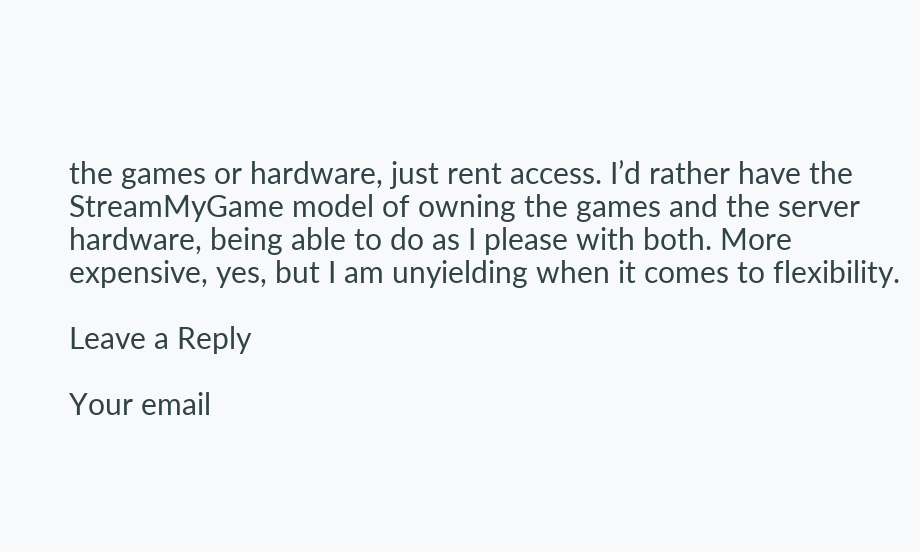the games or hardware, just rent access. I’d rather have the StreamMyGame model of owning the games and the server hardware, being able to do as I please with both. More expensive, yes, but I am unyielding when it comes to flexibility.

Leave a Reply

Your email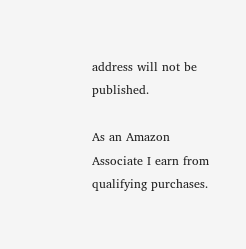address will not be published.

As an Amazon Associate I earn from qualifying purchases.